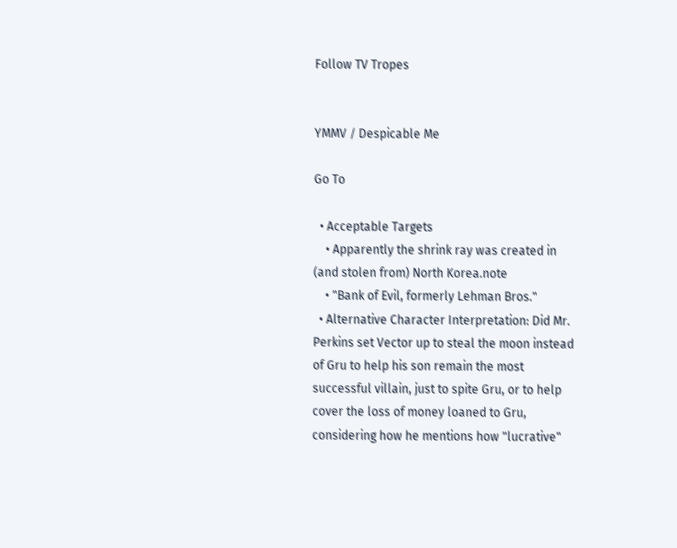Follow TV Tropes


YMMV / Despicable Me

Go To

  • Acceptable Targets
    • Apparently the shrink ray was created in (and stolen from) North Korea.note
    • "Bank of Evil, formerly Lehman Bros."
  • Alternative Character Interpretation: Did Mr. Perkins set Vector up to steal the moon instead of Gru to help his son remain the most successful villain, just to spite Gru, or to help cover the loss of money loaned to Gru, considering how he mentions how "lucrative"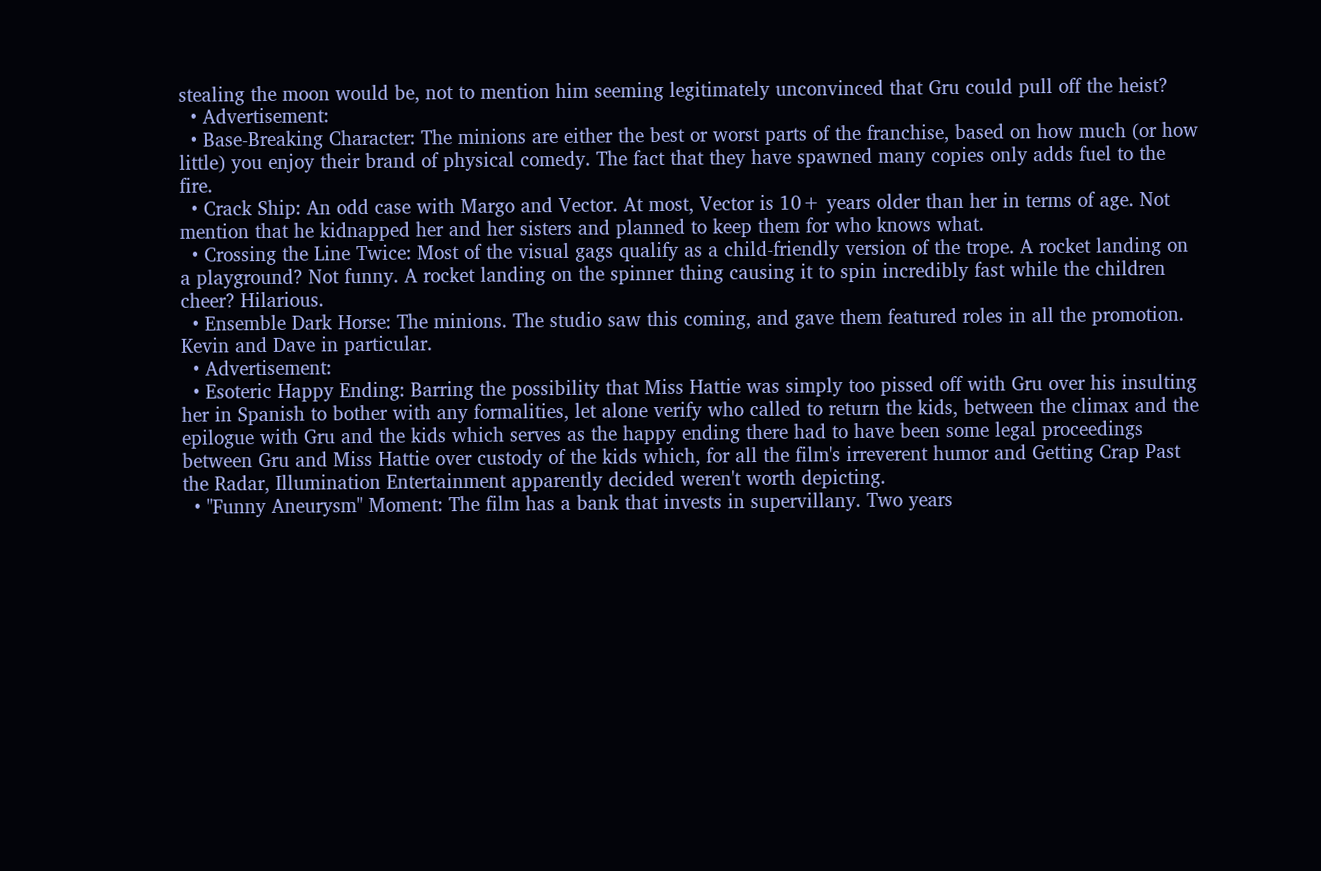stealing the moon would be, not to mention him seeming legitimately unconvinced that Gru could pull off the heist?
  • Advertisement:
  • Base-Breaking Character: The minions are either the best or worst parts of the franchise, based on how much (or how little) you enjoy their brand of physical comedy. The fact that they have spawned many copies only adds fuel to the fire.
  • Crack Ship: An odd case with Margo and Vector. At most, Vector is 10+ years older than her in terms of age. Not mention that he kidnapped her and her sisters and planned to keep them for who knows what.
  • Crossing the Line Twice: Most of the visual gags qualify as a child-friendly version of the trope. A rocket landing on a playground? Not funny. A rocket landing on the spinner thing causing it to spin incredibly fast while the children cheer? Hilarious.
  • Ensemble Dark Horse: The minions. The studio saw this coming, and gave them featured roles in all the promotion. Kevin and Dave in particular.
  • Advertisement:
  • Esoteric Happy Ending: Barring the possibility that Miss Hattie was simply too pissed off with Gru over his insulting her in Spanish to bother with any formalities, let alone verify who called to return the kids, between the climax and the epilogue with Gru and the kids which serves as the happy ending there had to have been some legal proceedings between Gru and Miss Hattie over custody of the kids which, for all the film's irreverent humor and Getting Crap Past the Radar, Illumination Entertainment apparently decided weren't worth depicting.
  • "Funny Aneurysm" Moment: The film has a bank that invests in supervillany. Two years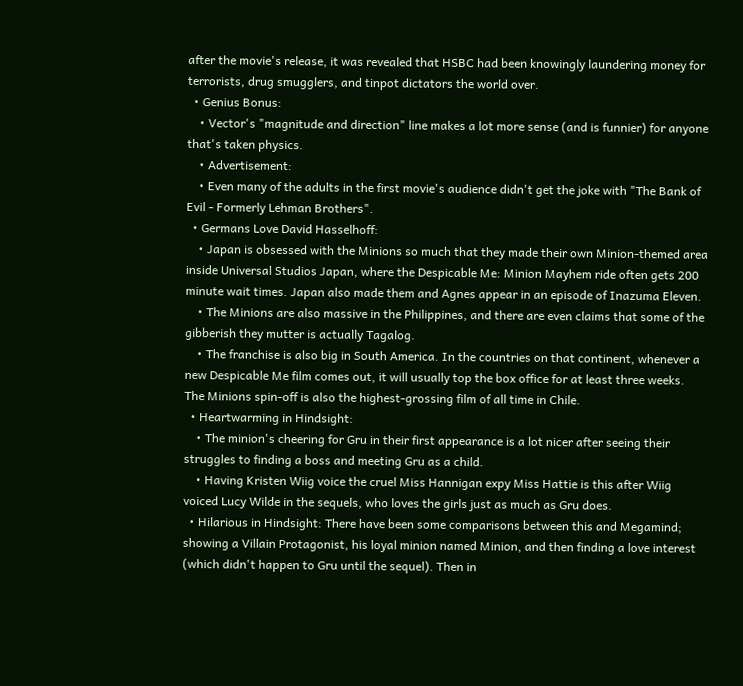after the movie's release, it was revealed that HSBC had been knowingly laundering money for terrorists, drug smugglers, and tinpot dictators the world over.
  • Genius Bonus:
    • Vector's "magnitude and direction" line makes a lot more sense (and is funnier) for anyone that's taken physics.
    • Advertisement:
    • Even many of the adults in the first movie's audience didn't get the joke with "The Bank of Evil - Formerly Lehman Brothers".
  • Germans Love David Hasselhoff:
    • Japan is obsessed with the Minions so much that they made their own Minion-themed area inside Universal Studios Japan, where the Despicable Me: Minion Mayhem ride often gets 200 minute wait times. Japan also made them and Agnes appear in an episode of Inazuma Eleven.
    • The Minions are also massive in the Philippines, and there are even claims that some of the gibberish they mutter is actually Tagalog.
    • The franchise is also big in South America. In the countries on that continent, whenever a new Despicable Me film comes out, it will usually top the box office for at least three weeks. The Minions spin-off is also the highest-grossing film of all time in Chile.
  • Heartwarming in Hindsight:
    • The minion's cheering for Gru in their first appearance is a lot nicer after seeing their struggles to finding a boss and meeting Gru as a child.
    • Having Kristen Wiig voice the cruel Miss Hannigan expy Miss Hattie is this after Wiig voiced Lucy Wilde in the sequels, who loves the girls just as much as Gru does.
  • Hilarious in Hindsight: There have been some comparisons between this and Megamind; showing a Villain Protagonist, his loyal minion named Minion, and then finding a love interest (which didn't happen to Gru until the sequel). Then in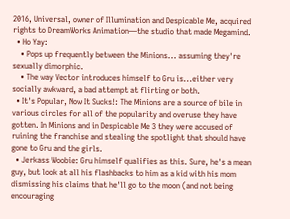2016, Universal, owner of Illumination and Despicable Me, acquired rights to DreamWorks Animation—the studio that made Megamind.
  • Ho Yay:
    • Pops up frequently between the Minions... assuming they're sexually dimorphic.
    • The way Vector introduces himself to Gru is...either very socially awkward, a bad attempt at flirting or both.
  • It's Popular, Now It Sucks!: The Minions are a source of bile in various circles for all of the popularity and overuse they have gotten. In Minions and in Despicable Me 3 they were accused of ruining the franchise and stealing the spotlight that should have gone to Gru and the girls.
  • Jerkass Woobie: Gru himself qualifies as this. Sure, he's a mean guy, but look at all his flashbacks to him as a kid with his mom dismissing his claims that he'll go to the moon (and not being encouraging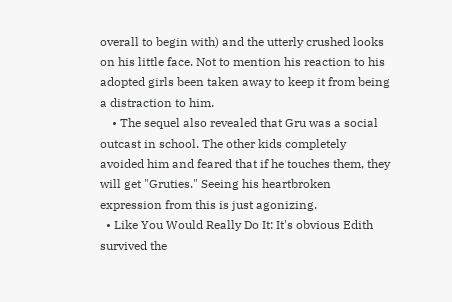overall to begin with) and the utterly crushed looks on his little face. Not to mention his reaction to his adopted girls been taken away to keep it from being a distraction to him.
    • The sequel also revealed that Gru was a social outcast in school. The other kids completely avoided him and feared that if he touches them, they will get "Gruties." Seeing his heartbroken expression from this is just agonizing.
  • Like You Would Really Do It: It's obvious Edith survived the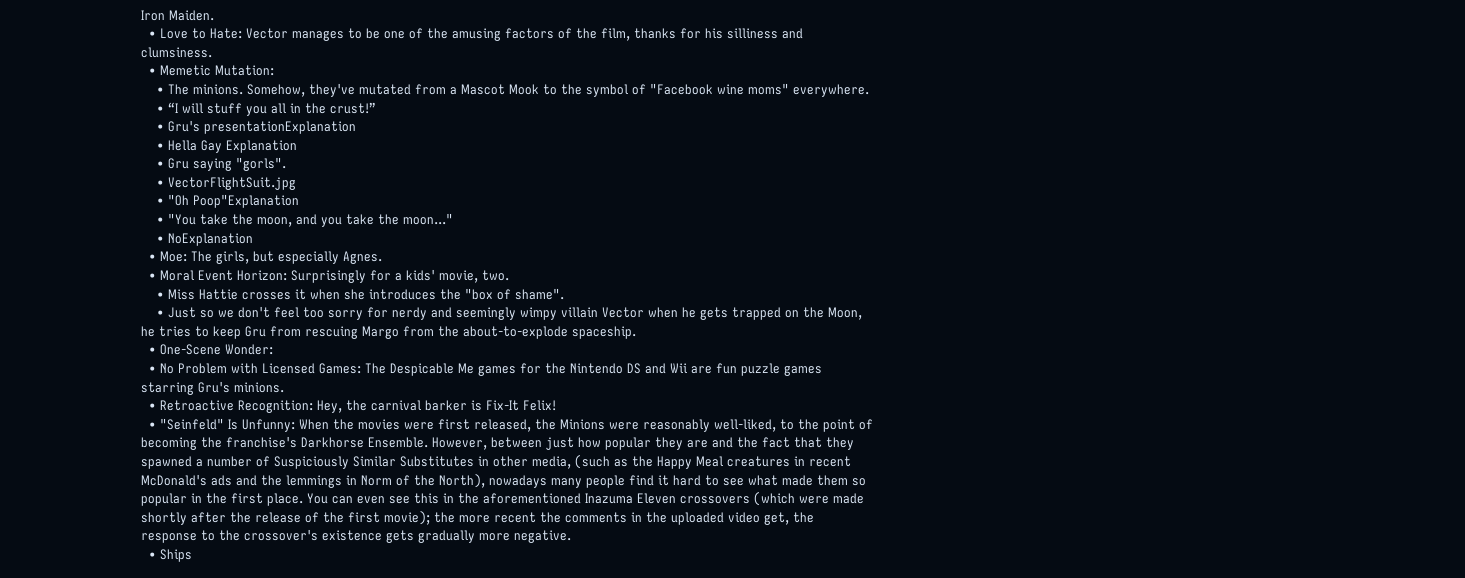Iron Maiden.
  • Love to Hate: Vector manages to be one of the amusing factors of the film, thanks for his silliness and clumsiness.
  • Memetic Mutation:
    • The minions. Somehow, they've mutated from a Mascot Mook to the symbol of "Facebook wine moms" everywhere.
    • “I will stuff you all in the crust!”
    • Gru's presentationExplanation
    • Hella Gay Explanation
    • Gru saying "gorls".
    • VectorFlightSuit.jpg
    • "Oh Poop"Explanation
    • "You take the moon, and you take the moon..."
    • NoExplanation
  • Moe: The girls, but especially Agnes.
  • Moral Event Horizon: Surprisingly for a kids' movie, two.
    • Miss Hattie crosses it when she introduces the "box of shame".
    • Just so we don't feel too sorry for nerdy and seemingly wimpy villain Vector when he gets trapped on the Moon, he tries to keep Gru from rescuing Margo from the about-to-explode spaceship.
  • One-Scene Wonder:
  • No Problem with Licensed Games: The Despicable Me games for the Nintendo DS and Wii are fun puzzle games starring Gru's minions.
  • Retroactive Recognition: Hey, the carnival barker is Fix-It Felix!
  • "Seinfeld" Is Unfunny: When the movies were first released, the Minions were reasonably well-liked, to the point of becoming the franchise's Darkhorse Ensemble. However, between just how popular they are and the fact that they spawned a number of Suspiciously Similar Substitutes in other media, (such as the Happy Meal creatures in recent McDonald's ads and the lemmings in Norm of the North), nowadays many people find it hard to see what made them so popular in the first place. You can even see this in the aforementioned Inazuma Eleven crossovers (which were made shortly after the release of the first movie); the more recent the comments in the uploaded video get, the response to the crossover's existence gets gradually more negative.
  • Ships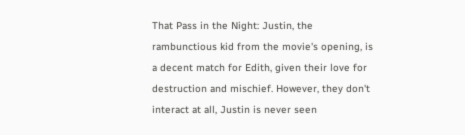That Pass in the Night: Justin, the rambunctious kid from the movie's opening, is a decent match for Edith, given their love for destruction and mischief. However, they don't interact at all, Justin is never seen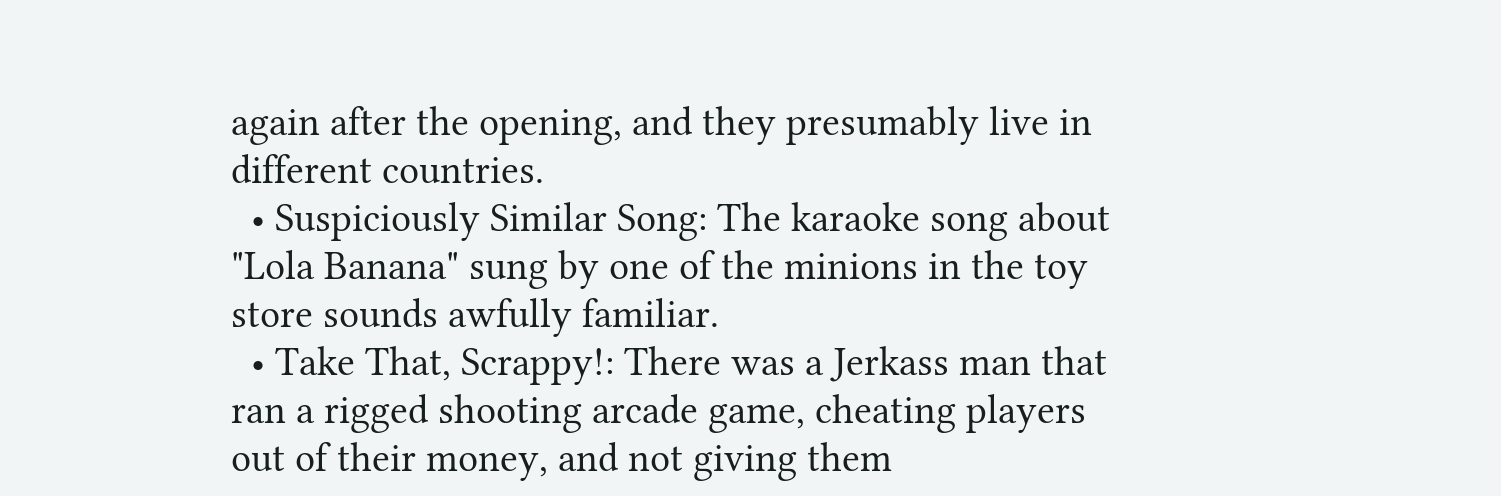again after the opening, and they presumably live in different countries.
  • Suspiciously Similar Song: The karaoke song about "Lola Banana" sung by one of the minions in the toy store sounds awfully familiar.
  • Take That, Scrappy!: There was a Jerkass man that ran a rigged shooting arcade game, cheating players out of their money, and not giving them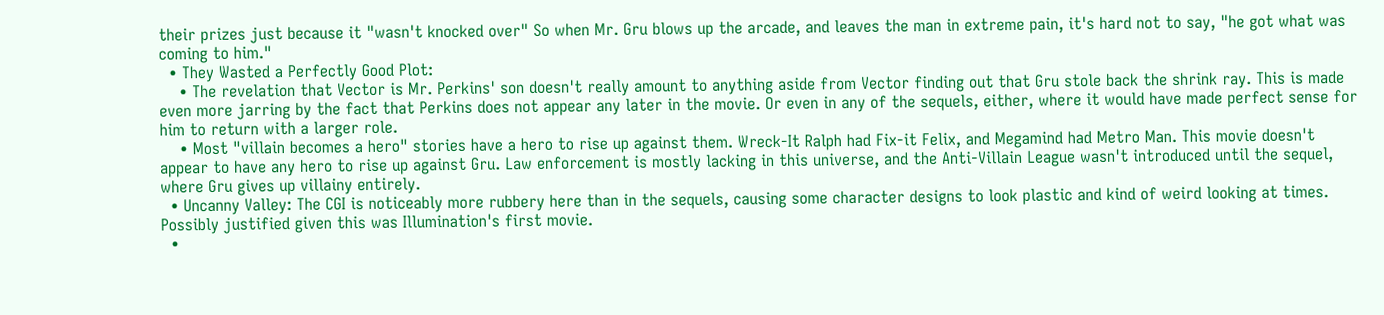their prizes just because it "wasn't knocked over" So when Mr. Gru blows up the arcade, and leaves the man in extreme pain, it's hard not to say, "he got what was coming to him."
  • They Wasted a Perfectly Good Plot:
    • The revelation that Vector is Mr. Perkins' son doesn't really amount to anything aside from Vector finding out that Gru stole back the shrink ray. This is made even more jarring by the fact that Perkins does not appear any later in the movie. Or even in any of the sequels, either, where it would have made perfect sense for him to return with a larger role.
    • Most "villain becomes a hero" stories have a hero to rise up against them. Wreck-It Ralph had Fix-it Felix, and Megamind had Metro Man. This movie doesn't appear to have any hero to rise up against Gru. Law enforcement is mostly lacking in this universe, and the Anti-Villain League wasn't introduced until the sequel, where Gru gives up villainy entirely.
  • Uncanny Valley: The CGI is noticeably more rubbery here than in the sequels, causing some character designs to look plastic and kind of weird looking at times. Possibly justified given this was Illumination's first movie.
  •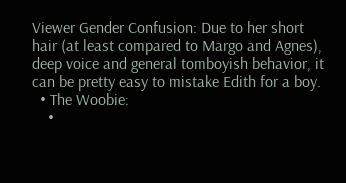Viewer Gender Confusion: Due to her short hair (at least compared to Margo and Agnes), deep voice and general tomboyish behavior, it can be pretty easy to mistake Edith for a boy.
  • The Woobie:
    •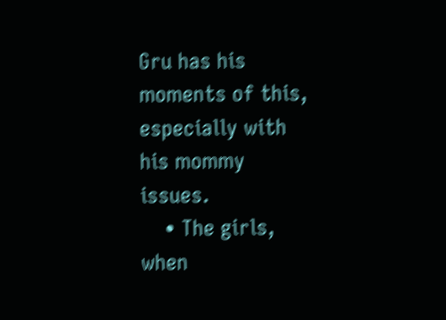Gru has his moments of this, especially with his mommy issues.
    • The girls, when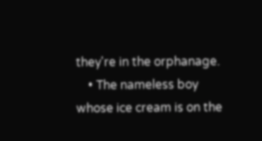they're in the orphanage.
    • The nameless boy whose ice cream is on the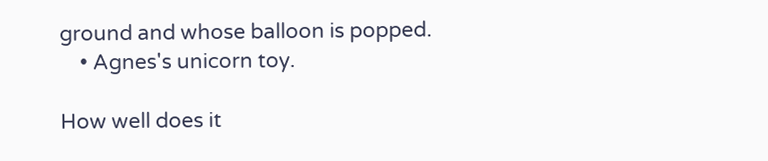ground and whose balloon is popped.
    • Agnes's unicorn toy.

How well does it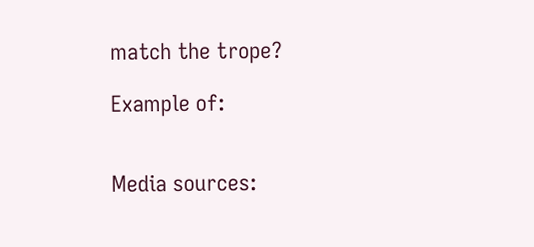match the trope?

Example of:


Media sources: